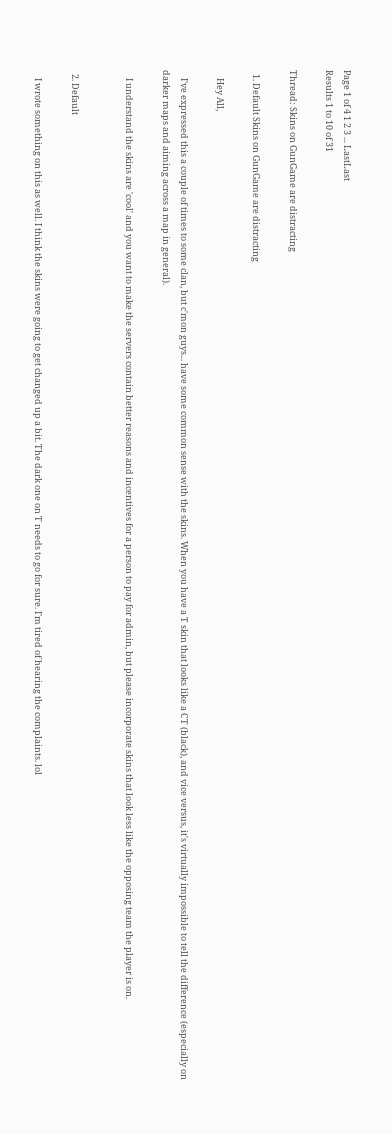Page 1 of 4 1 2 3 ... LastLast
Results 1 to 10 of 31

Thread: Skins on GunGame are distracting

  1. Default Skins on GunGame are distracting

    Hey All,

    I've expressed this a couple of times to some clan, but c'mon guys... have some common sense with the skins. When you have a T skin that looks like a CT (black), and vice versus, it's virtually impossible to tell the difference (especially on darker maps and aiming across a map in general).

    I understand the skins are 'cool' and you want to make the servers contain better reasons and incentives for a person to pay for admin, but please incorporate skins that look less like the opposing team the player is on.


  2. Default

    I wrote something on this as well. I think the skins were going to get changed up a bit. The dark one on T needs to go for sure. I'm tired of hearing the complaints. lol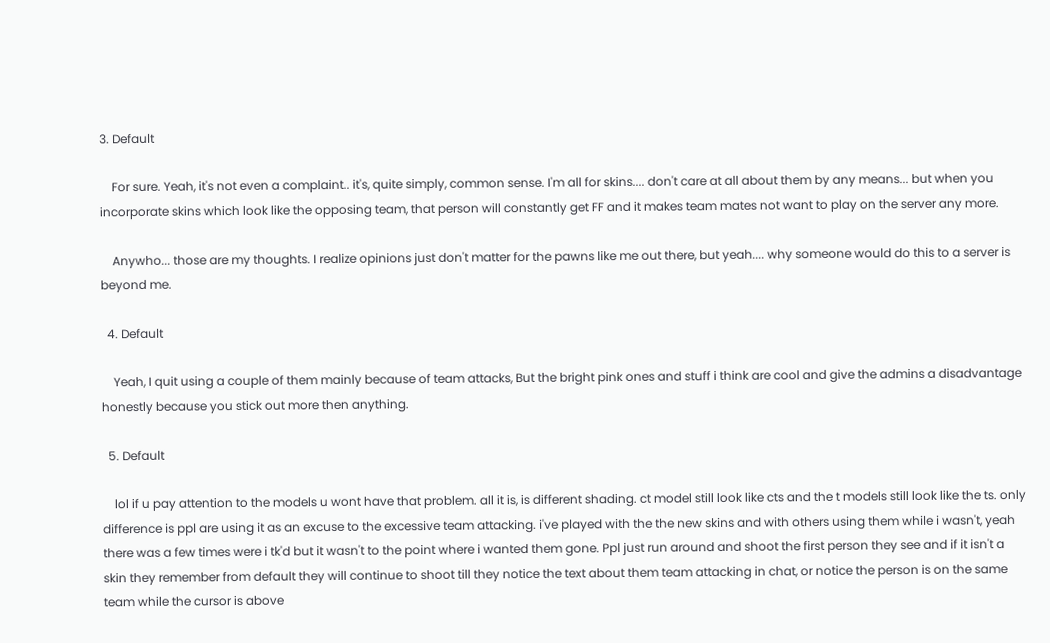3. Default

    For sure. Yeah, it's not even a complaint.. it's, quite simply, common sense. I'm all for skins.... don't care at all about them by any means... but when you incorporate skins which look like the opposing team, that person will constantly get FF and it makes team mates not want to play on the server any more.

    Anywho... those are my thoughts. I realize opinions just don't matter for the pawns like me out there, but yeah.... why someone would do this to a server is beyond me.

  4. Default

    Yeah, I quit using a couple of them mainly because of team attacks, But the bright pink ones and stuff i think are cool and give the admins a disadvantage honestly because you stick out more then anything.

  5. Default

    lol if u pay attention to the models u wont have that problem. all it is, is different shading. ct model still look like cts and the t models still look like the ts. only difference is ppl are using it as an excuse to the excessive team attacking. i've played with the the new skins and with others using them while i wasn't, yeah there was a few times were i tk'd but it wasn't to the point where i wanted them gone. Ppl just run around and shoot the first person they see and if it isn't a skin they remember from default they will continue to shoot till they notice the text about them team attacking in chat, or notice the person is on the same team while the cursor is above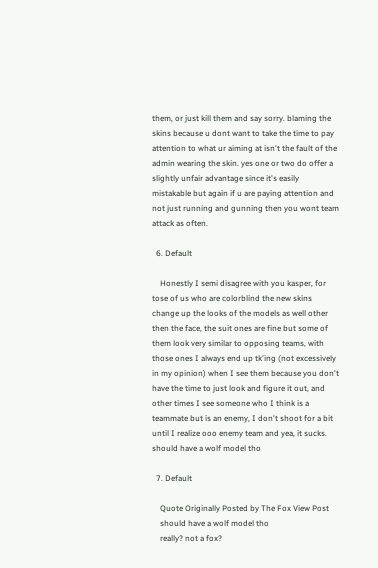them, or just kill them and say sorry. blaming the skins because u dont want to take the time to pay attention to what ur aiming at isn't the fault of the admin wearing the skin. yes one or two do offer a slightly unfair advantage since it's easily mistakable but again if u are paying attention and not just running and gunning then you wont team attack as often.

  6. Default

    Honestly I semi disagree with you kasper, for tose of us who are colorblind the new skins change up the looks of the models as well other then the face, the suit ones are fine but some of them look very similar to opposing teams, with those ones I always end up tk'ing (not excessively in my opinion) when I see them because you don't have the time to just look and figure it out, and other times I see someone who I think is a teammate but is an enemy, I don't shoot for a bit until I realize ooo enemy team and yea, it sucks. should have a wolf model tho

  7. Default

    Quote Originally Posted by The Fox View Post
    should have a wolf model tho
    really? not a fox?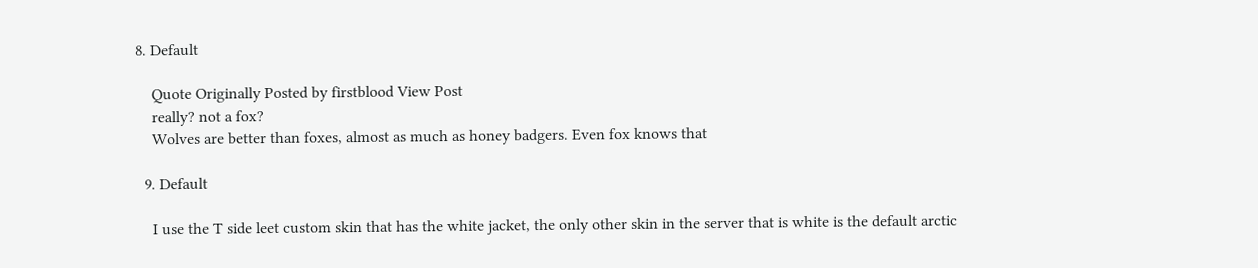8. Default

    Quote Originally Posted by firstblood View Post
    really? not a fox?
    Wolves are better than foxes, almost as much as honey badgers. Even fox knows that

  9. Default

    I use the T side leet custom skin that has the white jacket, the only other skin in the server that is white is the default arctic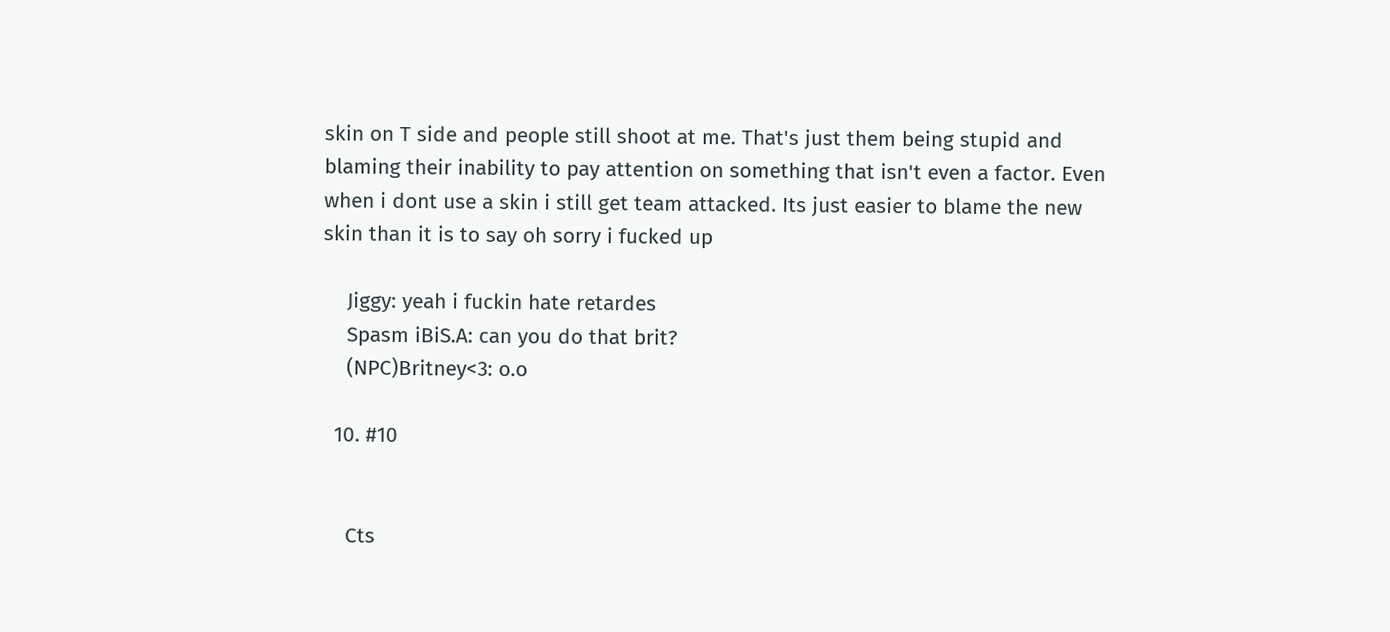skin on T side and people still shoot at me. That's just them being stupid and blaming their inability to pay attention on something that isn't even a factor. Even when i dont use a skin i still get team attacked. Its just easier to blame the new skin than it is to say oh sorry i fucked up

    Jiggy: yeah i fuckin hate retardes
    Spasm iBiS.A: can you do that brit?
    (NPC)Britney<3: o.o

  10. #10


    Cts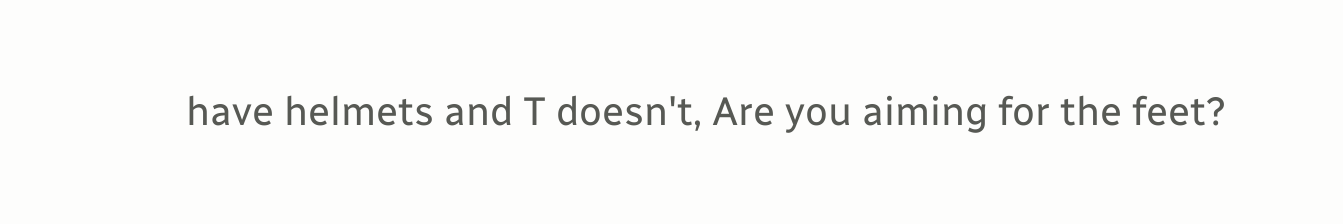have helmets and T doesn't, Are you aiming for the feet?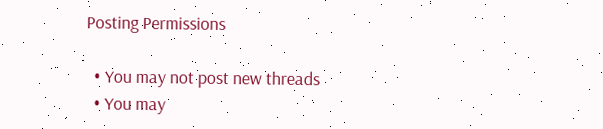Posting Permissions

  • You may not post new threads
  • You may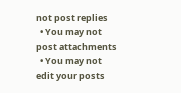not post replies
  • You may not post attachments
  • You may not edit your posts